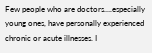Few people who are doctors….especially young ones, have personally experienced chronic or acute illnesses. I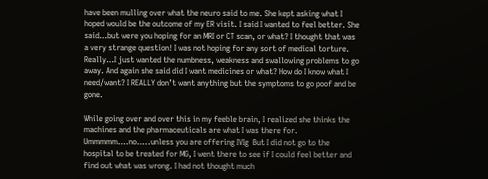have been mulling over what the neuro said to me. She kept asking what I hoped would be the outcome of my ER visit. I said I wanted to feel better. She said…but were you hoping for an MRI or CT scan, or what? I thought that was a very strange question! I was not hoping for any sort of medical torture. Really…I just wanted the numbness, weakness and swallowing problems to go away. And again she said did I want medicines or what? How do I know what I need/want? I REALLY don’t want anything but the symptoms to go poof and be gone.

While going over and over this in my feeble brain, I realized she thinks the machines and the pharmaceuticals are what I was there for. Ummmmm….no…..unless you are offering IVIg  But I did not go to the hospital to be treated for MG, I went there to see if I could feel better and find out what was wrong. I had not thought much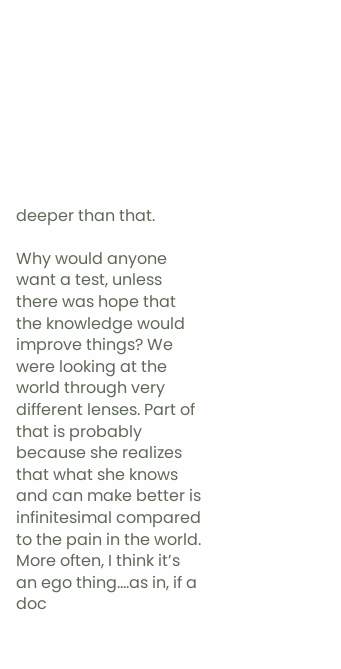deeper than that.

Why would anyone want a test, unless there was hope that the knowledge would improve things? We were looking at the world through very different lenses. Part of that is probably because she realizes that what she knows and can make better is infinitesimal compared to the pain in the world. More often, I think it’s an ego thing….as in, if a doc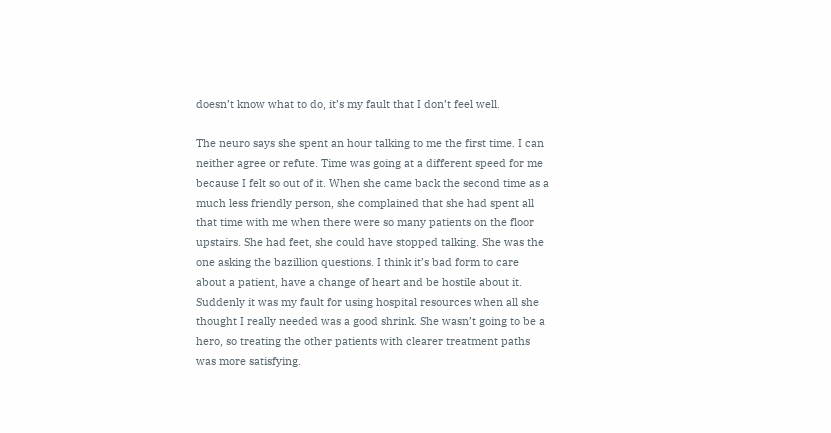doesn’t know what to do, it’s my fault that I don’t feel well.

The neuro says she spent an hour talking to me the first time. I can neither agree or refute. Time was going at a different speed for me because I felt so out of it. When she came back the second time as a much less friendly person, she complained that she had spent all that time with me when there were so many patients on the floor upstairs. She had feet, she could have stopped talking. She was the one asking the bazillion questions. I think it’s bad form to care about a patient, have a change of heart and be hostile about it. Suddenly it was my fault for using hospital resources when all she thought I really needed was a good shrink. She wasn’t going to be a hero, so treating the other patients with clearer treatment paths was more satisfying.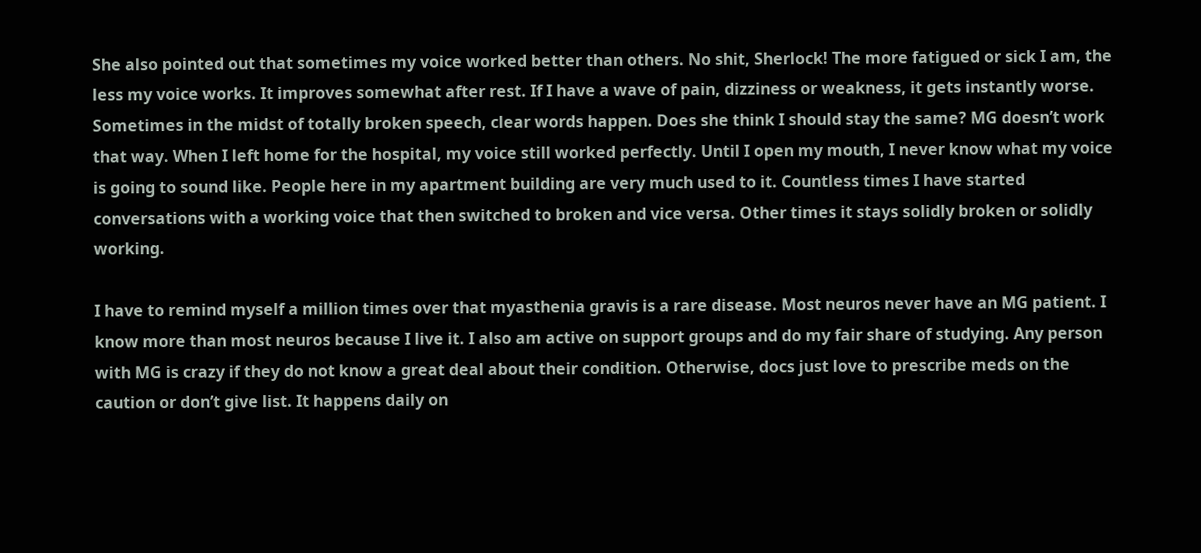She also pointed out that sometimes my voice worked better than others. No shit, Sherlock! The more fatigued or sick I am, the less my voice works. It improves somewhat after rest. If I have a wave of pain, dizziness or weakness, it gets instantly worse. Sometimes in the midst of totally broken speech, clear words happen. Does she think I should stay the same? MG doesn’t work that way. When I left home for the hospital, my voice still worked perfectly. Until I open my mouth, I never know what my voice is going to sound like. People here in my apartment building are very much used to it. Countless times I have started conversations with a working voice that then switched to broken and vice versa. Other times it stays solidly broken or solidly working.

I have to remind myself a million times over that myasthenia gravis is a rare disease. Most neuros never have an MG patient. I know more than most neuros because I live it. I also am active on support groups and do my fair share of studying. Any person with MG is crazy if they do not know a great deal about their condition. Otherwise, docs just love to prescribe meds on the caution or don’t give list. It happens daily on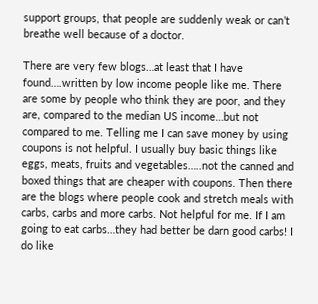support groups, that people are suddenly weak or can’t breathe well because of a doctor.

There are very few blogs…at least that I have found….written by low income people like me. There are some by people who think they are poor, and they are, compared to the median US income…but not compared to me. Telling me I can save money by using coupons is not helpful. I usually buy basic things like eggs, meats, fruits and vegetables…..not the canned and boxed things that are cheaper with coupons. Then there are the blogs where people cook and stretch meals with carbs, carbs and more carbs. Not helpful for me. If I am going to eat carbs…they had better be darn good carbs! I do like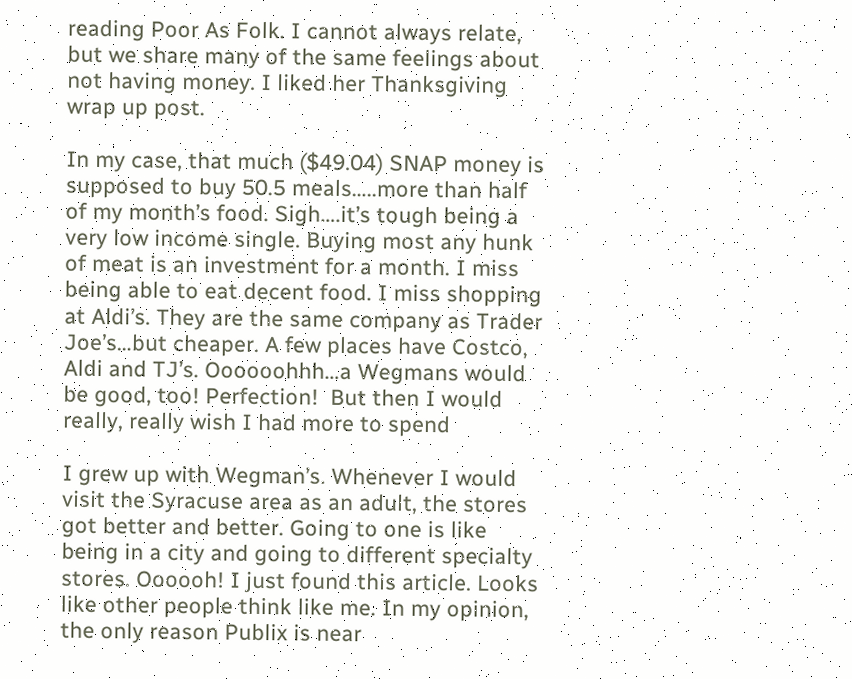reading Poor As Folk. I cannot always relate, but we share many of the same feelings about not having money. I liked her Thanksgiving wrap up post.

In my case, that much ($49.04) SNAP money is supposed to buy 50.5 meals…..more than half of my month’s food. Sigh….it’s tough being a very low income single. Buying most any hunk of meat is an investment for a month. I miss being able to eat decent food. I miss shopping at Aldi’s. They are the same company as Trader Joe’s…but cheaper. A few places have Costco, Aldi and TJ’s. Oooooohhh…a Wegmans would be good, too! Perfection!  But then I would really, really wish I had more to spend

I grew up with Wegman’s. Whenever I would visit the Syracuse area as an adult, the stores got better and better. Going to one is like being in a city and going to different specialty stores. Oooooh! I just found this article. Looks like other people think like me. In my opinion, the only reason Publix is near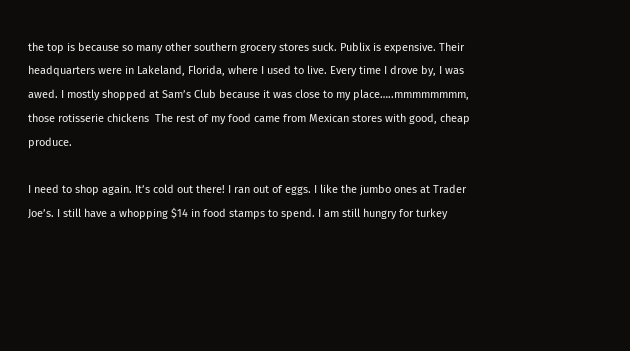the top is because so many other southern grocery stores suck. Publix is expensive. Their headquarters were in Lakeland, Florida, where I used to live. Every time I drove by, I was awed. I mostly shopped at Sam’s Club because it was close to my place…..mmmmmmmm, those rotisserie chickens  The rest of my food came from Mexican stores with good, cheap produce.

I need to shop again. It’s cold out there! I ran out of eggs. I like the jumbo ones at Trader Joe’s. I still have a whopping $14 in food stamps to spend. I am still hungry for turkey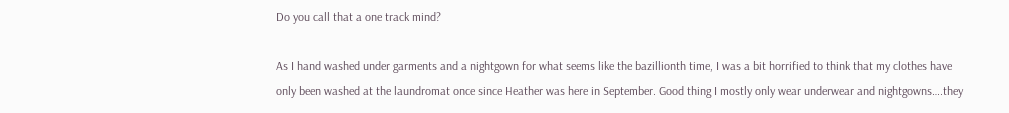Do you call that a one track mind?

As I hand washed under garments and a nightgown for what seems like the bazillionth time, I was a bit horrified to think that my clothes have only been washed at the laundromat once since Heather was here in September. Good thing I mostly only wear underwear and nightgowns….they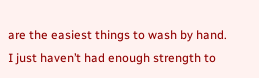are the easiest things to wash by hand. I just haven’t had enough strength to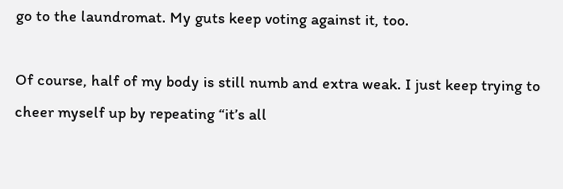go to the laundromat. My guts keep voting against it, too.

Of course, half of my body is still numb and extra weak. I just keep trying to cheer myself up by repeating “it’s all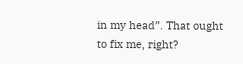in my head”. That ought to fix me, right?